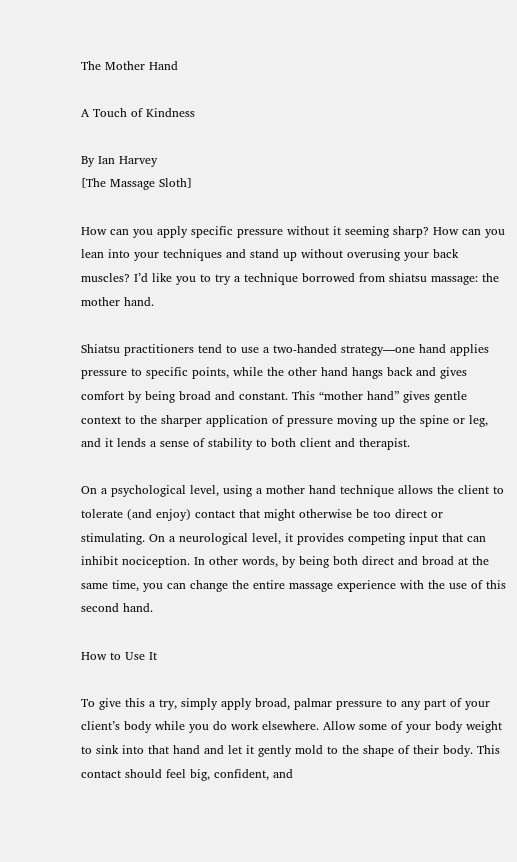The Mother Hand

A Touch of Kindness

By Ian Harvey
[The Massage Sloth]

How can you apply specific pressure without it seeming sharp? How can you lean into your techniques and stand up without overusing your back muscles? I’d like you to try a technique borrowed from shiatsu massage: the mother hand.

Shiatsu practitioners tend to use a two-handed strategy—one hand applies pressure to specific points, while the other hand hangs back and gives comfort by being broad and constant. This “mother hand” gives gentle context to the sharper application of pressure moving up the spine or leg, and it lends a sense of stability to both client and therapist.

On a psychological level, using a mother hand technique allows the client to tolerate (and enjoy) contact that might otherwise be too direct or stimulating. On a neurological level, it provides competing input that can inhibit nociception. In other words, by being both direct and broad at the same time, you can change the entire massage experience with the use of this second hand.

How to Use It

To give this a try, simply apply broad, palmar pressure to any part of your client’s body while you do work elsewhere. Allow some of your body weight to sink into that hand and let it gently mold to the shape of their body. This contact should feel big, confident, and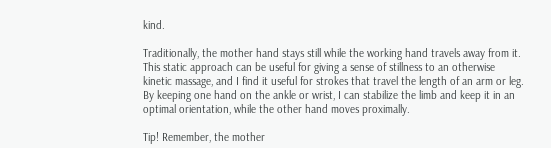kind.

Traditionally, the mother hand stays still while the working hand travels away from it. This static approach can be useful for giving a sense of stillness to an otherwise kinetic massage, and I find it useful for strokes that travel the length of an arm or leg. By keeping one hand on the ankle or wrist, I can stabilize the limb and keep it in an optimal orientation, while the other hand moves proximally.

Tip! Remember, the mother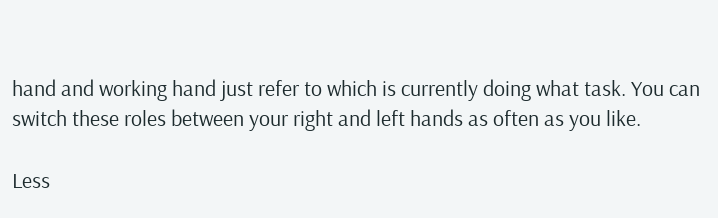hand and working hand just refer to which is currently doing what task. You can switch these roles between your right and left hands as often as you like.

Less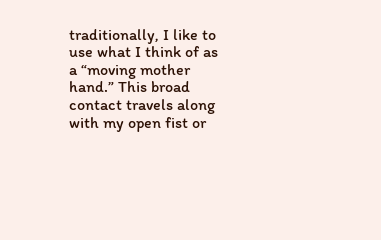traditionally, I like to use what I think of as a “moving mother hand.” This broad contact travels along with my open fist or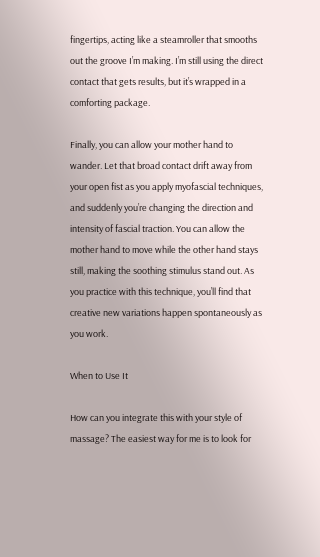fingertips, acting like a steamroller that smooths out the groove I’m making. I’m still using the direct contact that gets results, but it’s wrapped in a comforting package.

Finally, you can allow your mother hand to wander. Let that broad contact drift away from your open fist as you apply myofascial techniques, and suddenly you’re changing the direction and intensity of fascial traction. You can allow the mother hand to move while the other hand stays still, making the soothing stimulus stand out. As you practice with this technique, you’ll find that creative new variations happen spontaneously as you work.

When to Use It

How can you integrate this with your style of massage? The easiest way for me is to look for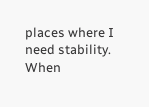places where I need stability. When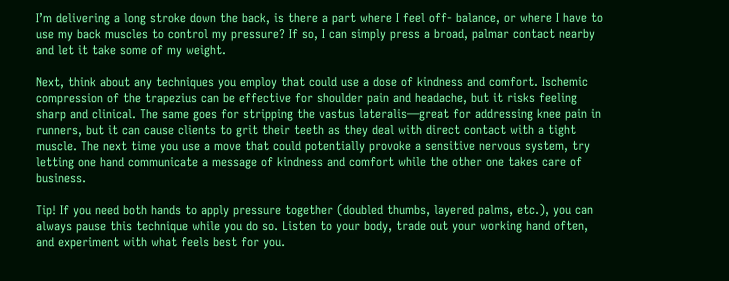I’m delivering a long stroke down the back, is there a part where I feel off- balance, or where I have to use my back muscles to control my pressure? If so, I can simply press a broad, palmar contact nearby and let it take some of my weight.

Next, think about any techniques you employ that could use a dose of kindness and comfort. Ischemic compression of the trapezius can be effective for shoulder pain and headache, but it risks feeling sharp and clinical. The same goes for stripping the vastus lateralis—great for addressing knee pain in runners, but it can cause clients to grit their teeth as they deal with direct contact with a tight muscle. The next time you use a move that could potentially provoke a sensitive nervous system, try letting one hand communicate a message of kindness and comfort while the other one takes care of business.

Tip! If you need both hands to apply pressure together (doubled thumbs, layered palms, etc.), you can always pause this technique while you do so. Listen to your body, trade out your working hand often, and experiment with what feels best for you.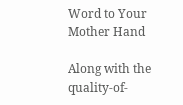Word to Your Mother Hand

Along with the quality-of-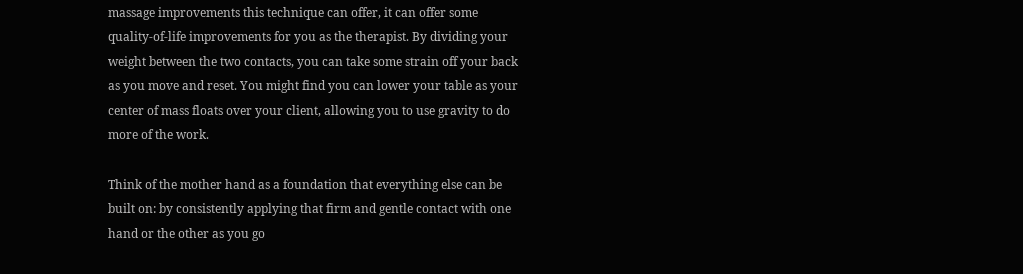massage improvements this technique can offer, it can offer some quality-of-life improvements for you as the therapist. By dividing your weight between the two contacts, you can take some strain off your back as you move and reset. You might find you can lower your table as your center of mass floats over your client, allowing you to use gravity to do more of the work.

Think of the mother hand as a foundation that everything else can be built on: by consistently applying that firm and gentle contact with one hand or the other as you go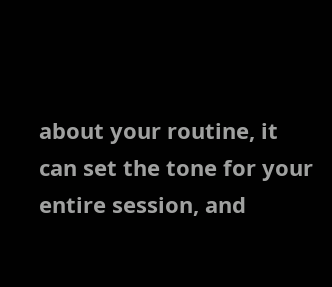about your routine, it can set the tone for your entire session, and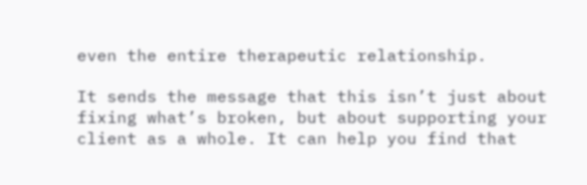even the entire therapeutic relationship.

It sends the message that this isn’t just about fixing what’s broken, but about supporting your client as a whole. It can help you find that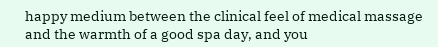happy medium between the clinical feel of medical massage and the warmth of a good spa day, and you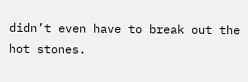didn’t even have to break out the hot stones.